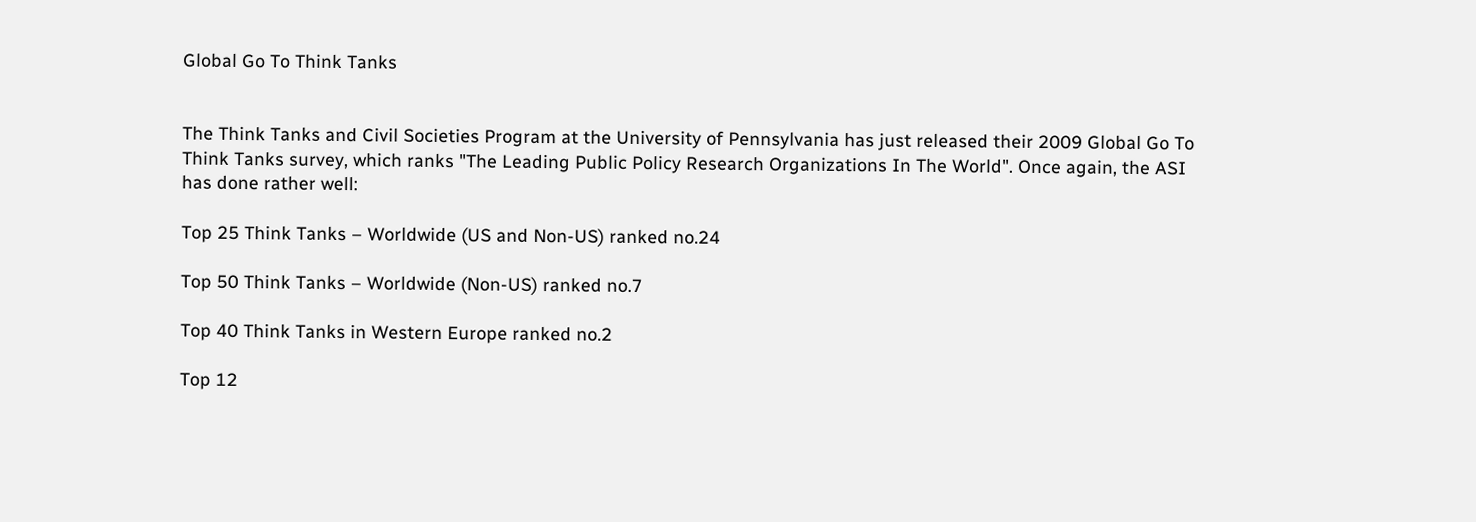Global Go To Think Tanks


The Think Tanks and Civil Societies Program at the University of Pennsylvania has just released their 2009 Global Go To Think Tanks survey, which ranks "The Leading Public Policy Research Organizations In The World". Once again, the ASI has done rather well:

Top 25 Think Tanks – Worldwide (US and Non-US) ranked no.24

Top 50 Think Tanks – Worldwide (Non-US) ranked no.7

Top 40 Think Tanks in Western Europe ranked no.2

Top 12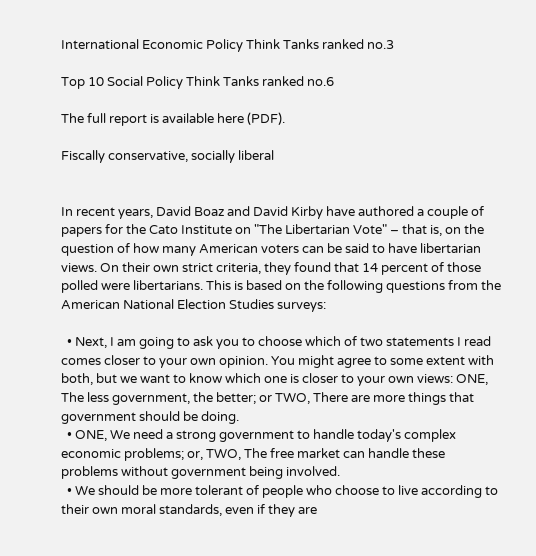International Economic Policy Think Tanks ranked no.3

Top 10 Social Policy Think Tanks ranked no.6

The full report is available here (PDF).

Fiscally conservative, socially liberal


In recent years, David Boaz and David Kirby have authored a couple of papers for the Cato Institute on "The Libertarian Vote" – that is, on the question of how many American voters can be said to have libertarian views. On their own strict criteria, they found that 14 percent of those polled were libertarians. This is based on the following questions from the American National Election Studies surveys:

  • Next, I am going to ask you to choose which of two statements I read comes closer to your own opinion. You might agree to some extent with both, but we want to know which one is closer to your own views: ONE, The less government, the better; or TWO, There are more things that government should be doing.
  • ONE, We need a strong government to handle today's complex economic problems; or, TWO, The free market can handle these problems without government being involved.
  • We should be more tolerant of people who choose to live according to their own moral standards, even if they are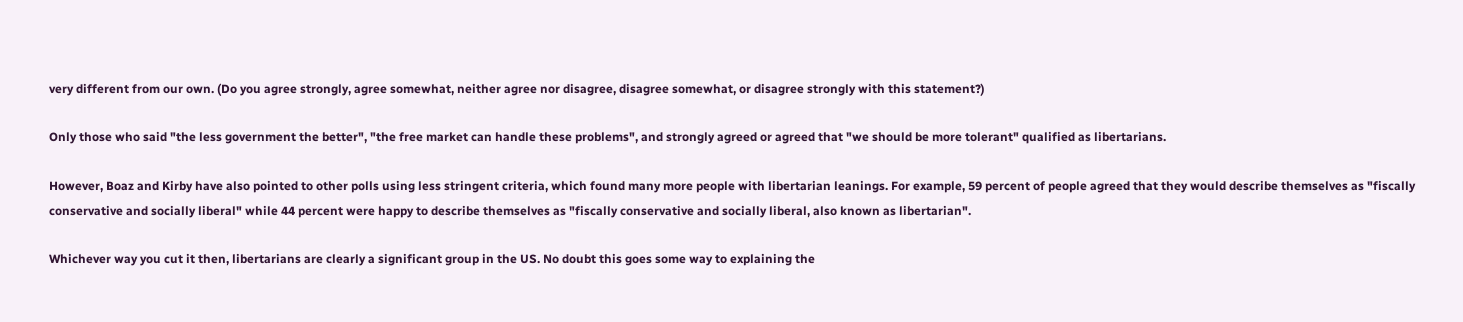very different from our own. (Do you agree strongly, agree somewhat, neither agree nor disagree, disagree somewhat, or disagree strongly with this statement?)

Only those who said "the less government the better", "the free market can handle these problems", and strongly agreed or agreed that "we should be more tolerant" qualified as libertarians.

However, Boaz and Kirby have also pointed to other polls using less stringent criteria, which found many more people with libertarian leanings. For example, 59 percent of people agreed that they would describe themselves as "fiscally conservative and socially liberal" while 44 percent were happy to describe themselves as "fiscally conservative and socially liberal, also known as libertarian".

Whichever way you cut it then, libertarians are clearly a significant group in the US. No doubt this goes some way to explaining the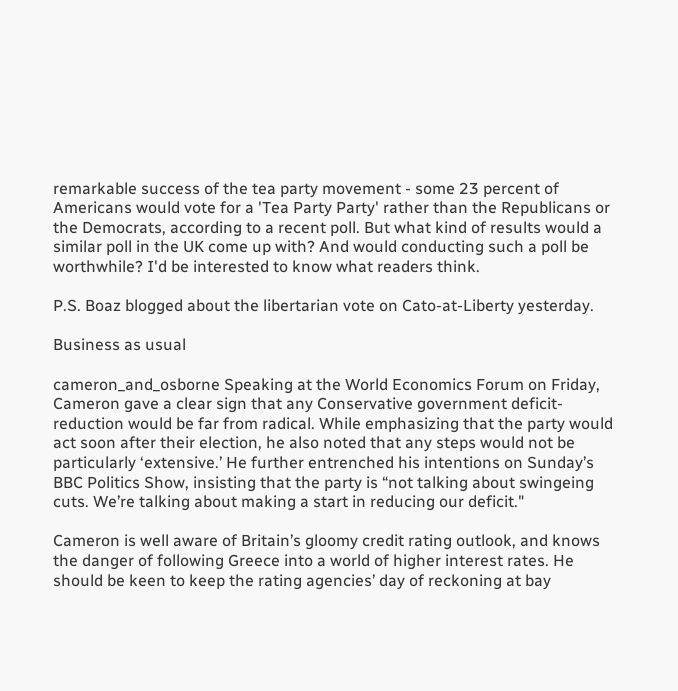remarkable success of the tea party movement - some 23 percent of Americans would vote for a 'Tea Party Party' rather than the Republicans or the Democrats, according to a recent poll. But what kind of results would a similar poll in the UK come up with? And would conducting such a poll be worthwhile? I'd be interested to know what readers think.

P.S. Boaz blogged about the libertarian vote on Cato-at-Liberty yesterday.

Business as usual

cameron_and_osborne Speaking at the World Economics Forum on Friday, Cameron gave a clear sign that any Conservative government deficit-reduction would be far from radical. While emphasizing that the party would act soon after their election, he also noted that any steps would not be particularly ‘extensive.’ He further entrenched his intentions on Sunday’s BBC Politics Show, insisting that the party is “not talking about swingeing cuts. We’re talking about making a start in reducing our deficit."

Cameron is well aware of Britain’s gloomy credit rating outlook, and knows the danger of following Greece into a world of higher interest rates. He should be keen to keep the rating agencies’ day of reckoning at bay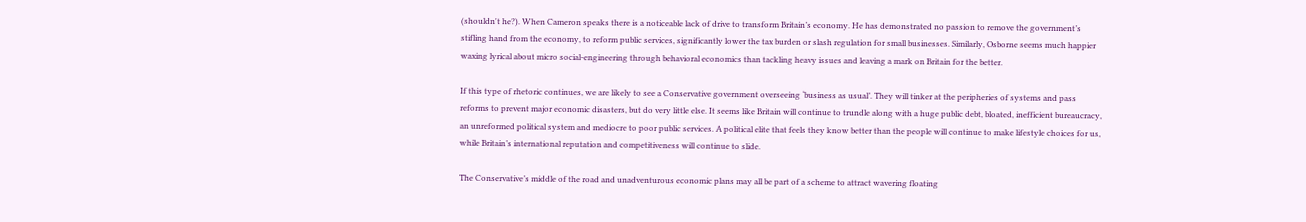(shouldn't he?). When Cameron speaks there is a noticeable lack of drive to transform Britain’s economy. He has demonstrated no passion to remove the government’s stifling hand from the economy, to reform public services, significantly lower the tax burden or slash regulation for small businesses. Similarly, Osborne seems much happier waxing lyrical about micro social-engineering through behavioral economics than tackling heavy issues and leaving a mark on Britain for the better.

If this type of rhetoric continues, we are likely to see a Conservative government overseeing ‘business as usual’. They will tinker at the peripheries of systems and pass reforms to prevent major economic disasters, but do very little else. It seems like Britain will continue to trundle along with a huge public debt, bloated, inefficient bureaucracy, an unreformed political system and mediocre to poor public services. A political elite that feels they know better than the people will continue to make lifestyle choices for us, while Britain’s international reputation and competitiveness will continue to slide.

The Conservative’s middle of the road and unadventurous economic plans may all be part of a scheme to attract wavering floating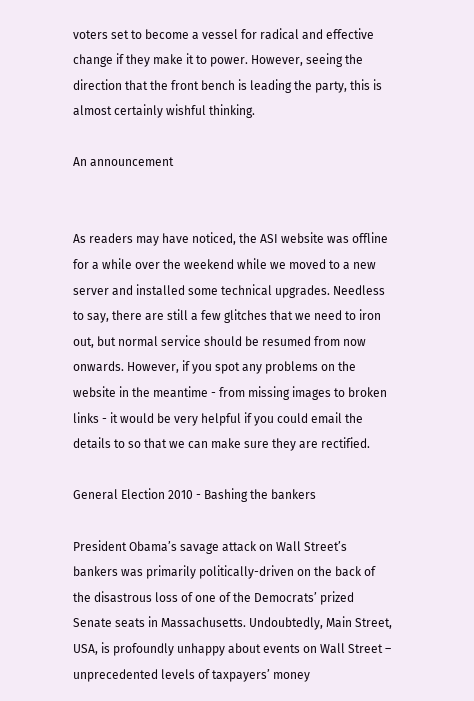voters set to become a vessel for radical and effective change if they make it to power. However, seeing the direction that the front bench is leading the party, this is almost certainly wishful thinking.

An announcement


As readers may have noticed, the ASI website was offline for a while over the weekend while we moved to a new server and installed some technical upgrades. Needless to say, there are still a few glitches that we need to iron out, but normal service should be resumed from now onwards. However, if you spot any problems on the website in the meantime - from missing images to broken links - it would be very helpful if you could email the details to so that we can make sure they are rectified.

General Election 2010 - Bashing the bankers

President Obama’s savage attack on Wall Street’s bankers was primarily politically-driven on the back of the disastrous loss of one of the Democrats’ prized Senate seats in Massachusetts. Undoubtedly, Main Street, USA, is profoundly unhappy about events on Wall Street – unprecedented levels of taxpayers’ money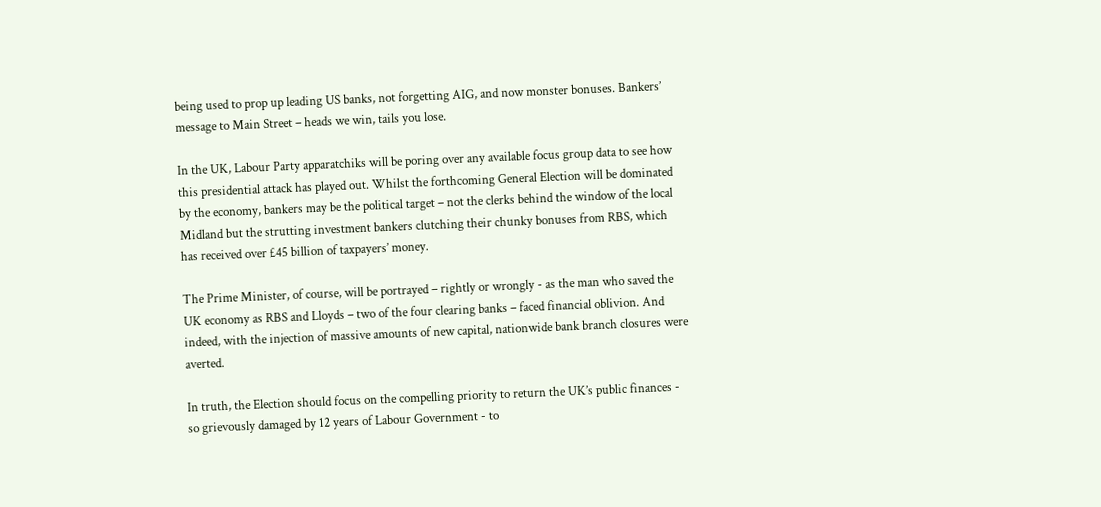being used to prop up leading US banks, not forgetting AIG, and now monster bonuses. Bankers’ message to Main Street – heads we win, tails you lose.

In the UK, Labour Party apparatchiks will be poring over any available focus group data to see how this presidential attack has played out. Whilst the forthcoming General Election will be dominated by the economy, bankers may be the political target – not the clerks behind the window of the local Midland but the strutting investment bankers clutching their chunky bonuses from RBS, which has received over £45 billion of taxpayers’ money.

The Prime Minister, of course, will be portrayed – rightly or wrongly - as the man who saved the UK economy as RBS and Lloyds – two of the four clearing banks – faced financial oblivion. And indeed, with the injection of massive amounts of new capital, nationwide bank branch closures were averted.

In truth, the Election should focus on the compelling priority to return the UK’s public finances - so grievously damaged by 12 years of Labour Government - to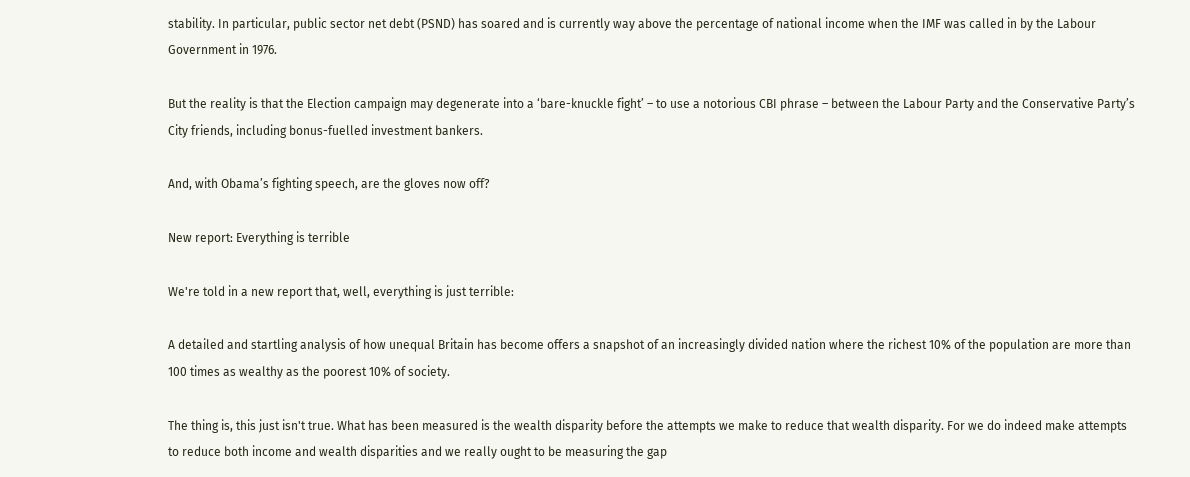stability. In particular, public sector net debt (PSND) has soared and is currently way above the percentage of national income when the IMF was called in by the Labour Government in 1976.

But the reality is that the Election campaign may degenerate into a ‘bare-knuckle fight’ – to use a notorious CBI phrase – between the Labour Party and the Conservative Party’s City friends, including bonus-fuelled investment bankers.

And, with Obama’s fighting speech, are the gloves now off?

New report: Everything is terrible

We're told in a new report that, well, everything is just terrible:

A detailed and startling analysis of how unequal Britain has become offers a snapshot of an increasingly divided nation where the richest 10% of the population are more than 100 times as wealthy as the poorest 10% of society.

The thing is, this just isn't true. What has been measured is the wealth disparity before the attempts we make to reduce that wealth disparity. For we do indeed make attempts to reduce both income and wealth disparities and we really ought to be measuring the gap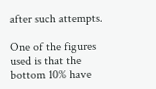after such attempts.

One of the figures used is that the bottom 10% have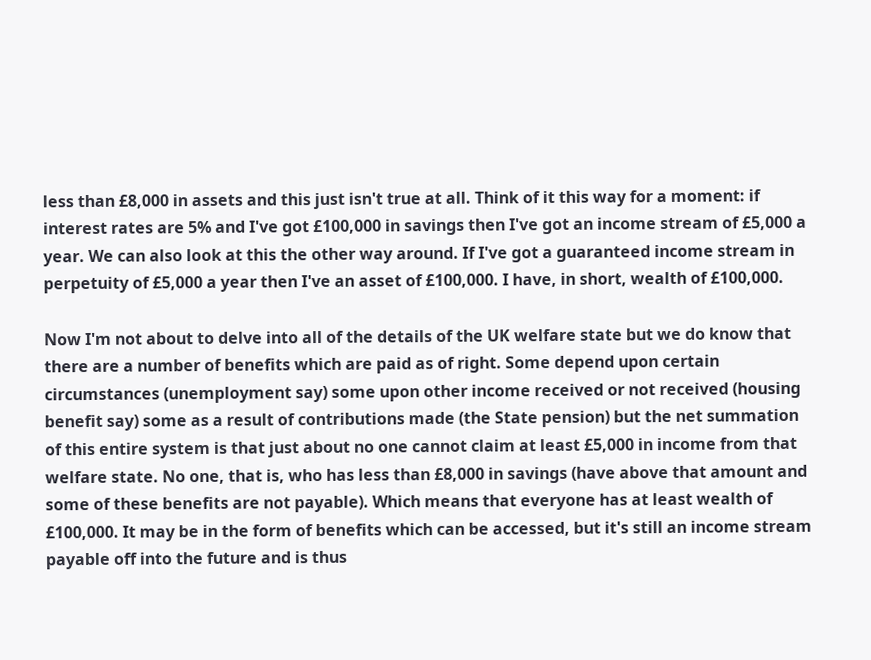less than £8,000 in assets and this just isn't true at all. Think of it this way for a moment: if interest rates are 5% and I've got £100,000 in savings then I've got an income stream of £5,000 a year. We can also look at this the other way around. If I've got a guaranteed income stream in perpetuity of £5,000 a year then I've an asset of £100,000. I have, in short, wealth of £100,000.

Now I'm not about to delve into all of the details of the UK welfare state but we do know that there are a number of benefits which are paid as of right. Some depend upon certain circumstances (unemployment say) some upon other income received or not received (housing benefit say) some as a result of contributions made (the State pension) but the net summation of this entire system is that just about no one cannot claim at least £5,000 in income from that welfare state. No one, that is, who has less than £8,000 in savings (have above that amount and some of these benefits are not payable). Which means that everyone has at least wealth of £100,000. It may be in the form of benefits which can be accessed, but it's still an income stream payable off into the future and is thus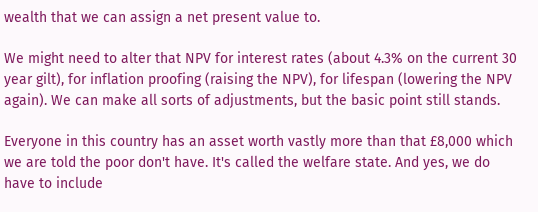wealth that we can assign a net present value to.

We might need to alter that NPV for interest rates (about 4.3% on the current 30 year gilt), for inflation proofing (raising the NPV), for lifespan (lowering the NPV again). We can make all sorts of adjustments, but the basic point still stands.

Everyone in this country has an asset worth vastly more than that £8,000 which we are told the poor don't have. It's called the welfare state. And yes, we do have to include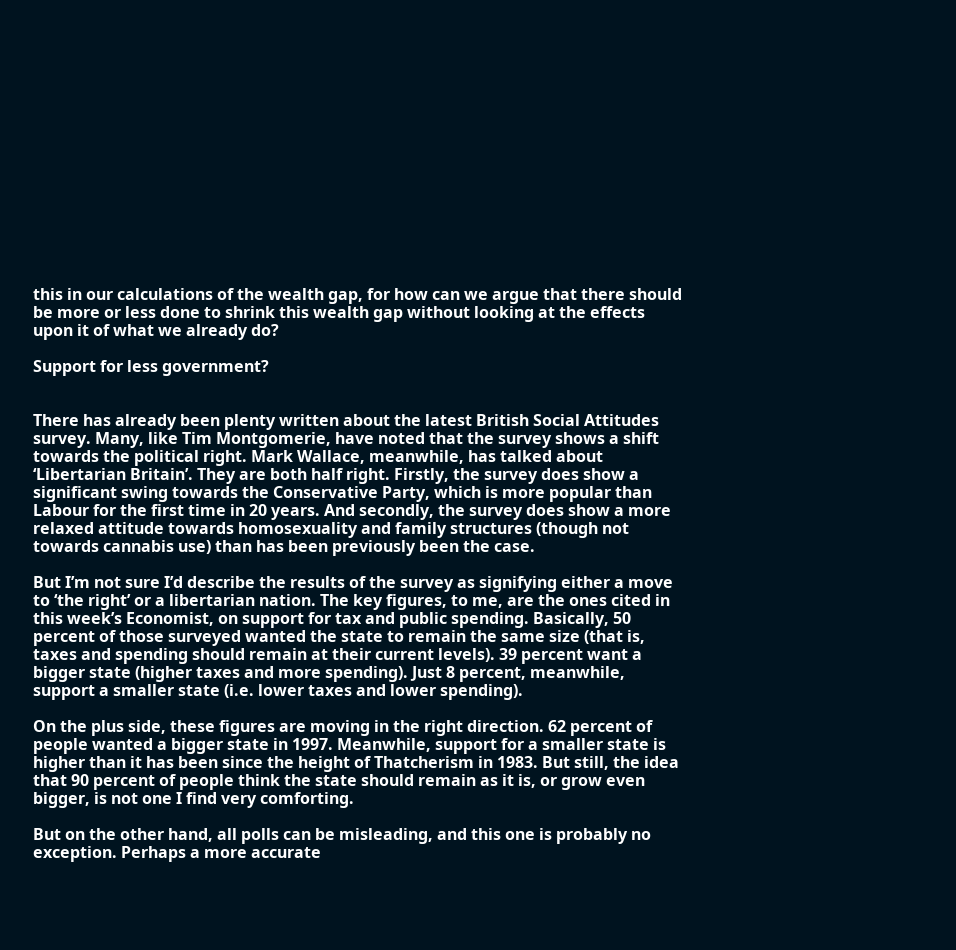this in our calculations of the wealth gap, for how can we argue that there should be more or less done to shrink this wealth gap without looking at the effects upon it of what we already do?

Support for less government?


There has already been plenty written about the latest British Social Attitudes survey. Many, like Tim Montgomerie, have noted that the survey shows a shift towards the political right. Mark Wallace, meanwhile, has talked about ‘Libertarian Britain’. They are both half right. Firstly, the survey does show a significant swing towards the Conservative Party, which is more popular than Labour for the first time in 20 years. And secondly, the survey does show a more relaxed attitude towards homosexuality and family structures (though not towards cannabis use) than has been previously been the case.

But I’m not sure I’d describe the results of the survey as signifying either a move to ‘the right’ or a libertarian nation. The key figures, to me, are the ones cited in this week’s Economist, on support for tax and public spending. Basically, 50 percent of those surveyed wanted the state to remain the same size (that is, taxes and spending should remain at their current levels). 39 percent want a bigger state (higher taxes and more spending). Just 8 percent, meanwhile, support a smaller state (i.e. lower taxes and lower spending).

On the plus side, these figures are moving in the right direction. 62 percent of people wanted a bigger state in 1997. Meanwhile, support for a smaller state is higher than it has been since the height of Thatcherism in 1983. But still, the idea that 90 percent of people think the state should remain as it is, or grow even bigger, is not one I find very comforting.

But on the other hand, all polls can be misleading, and this one is probably no exception. Perhaps a more accurate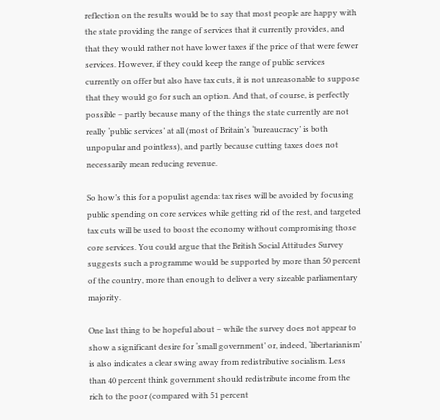reflection on the results would be to say that most people are happy with the state providing the range of services that it currently provides, and that they would rather not have lower taxes if the price of that were fewer services. However, if they could keep the range of public services currently on offer but also have tax cuts, it is not unreasonable to suppose that they would go for such an option. And that, of course, is perfectly possible – partly because many of the things the state currently are not really ‘public services’ at all (most of Britain’s ‘bureaucracy’ is both unpopular and pointless), and partly because cutting taxes does not necessarily mean reducing revenue.

So how’s this for a populist agenda: tax rises will be avoided by focusing public spending on core services while getting rid of the rest, and targeted tax cuts will be used to boost the economy without compromising those core services. You could argue that the British Social Attitudes Survey suggests such a programme would be supported by more than 50 percent of the country, more than enough to deliver a very sizeable parliamentary majority.

One last thing to be hopeful about – while the survey does not appear to show a significant desire for ‘small government’ or, indeed, ‘libertarianism’ is also indicates a clear swing away from redistributive socialism. Less than 40 percent think government should redistribute income from the rich to the poor (compared with 51 percent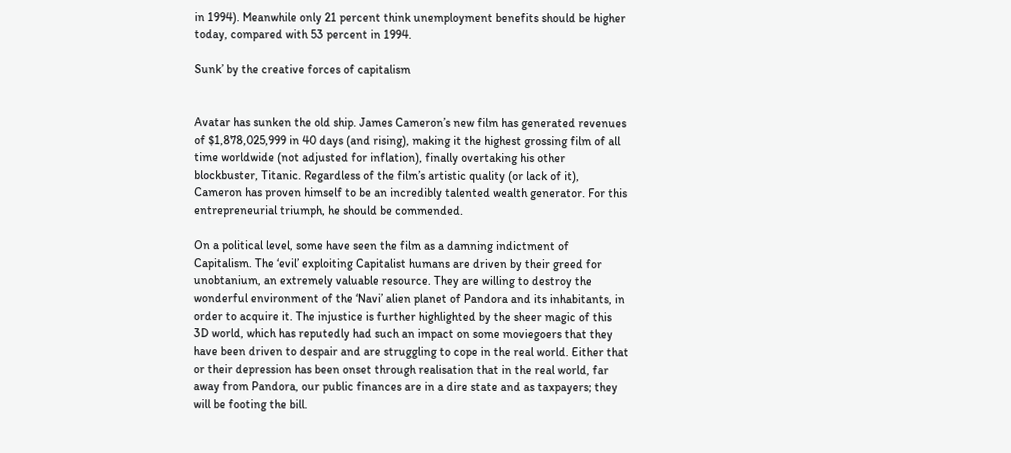in 1994). Meanwhile only 21 percent think unemployment benefits should be higher today, compared with 53 percent in 1994.

Sunk’ by the creative forces of capitalism


Avatar has sunken the old ship. James Cameron’s new film has generated revenues of $1,878,025,999 in 40 days (and rising), making it the highest grossing film of all time worldwide (not adjusted for inflation), finally overtaking his other blockbuster, Titanic. Regardless of the film’s artistic quality (or lack of it), Cameron has proven himself to be an incredibly talented wealth generator. For this entrepreneurial triumph, he should be commended.

On a political level, some have seen the film as a damning indictment of Capitalism. The ‘evil’ exploiting Capitalist humans are driven by their greed for unobtanium, an extremely valuable resource. They are willing to destroy the wonderful environment of the ‘Navi’ alien planet of Pandora and its inhabitants, in order to acquire it. The injustice is further highlighted by the sheer magic of this 3D world, which has reputedly had such an impact on some moviegoers that they have been driven to despair and are struggling to cope in the real world. Either that or their depression has been onset through realisation that in the real world, far away from Pandora, our public finances are in a dire state and as taxpayers; they will be footing the bill.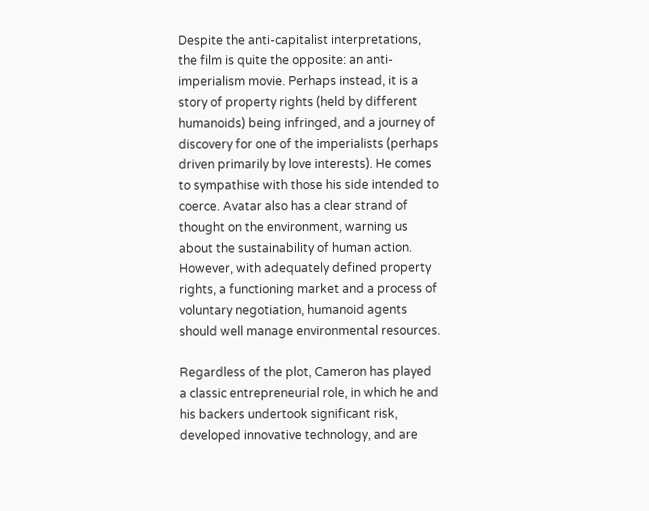Despite the anti-capitalist interpretations, the film is quite the opposite: an anti-imperialism movie. Perhaps instead, it is a story of property rights (held by different humanoids) being infringed, and a journey of discovery for one of the imperialists (perhaps driven primarily by love interests). He comes to sympathise with those his side intended to coerce. Avatar also has a clear strand of thought on the environment, warning us about the sustainability of human action. However, with adequately defined property rights, a functioning market and a process of voluntary negotiation, humanoid agents should well manage environmental resources.

Regardless of the plot, Cameron has played a classic entrepreneurial role, in which he and his backers undertook significant risk, developed innovative technology, and are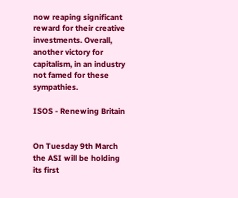now reaping significant reward for their creative investments. Overall, another victory for capitalism, in an industry not famed for these sympathies.

ISOS - Renewing Britain


On Tuesday 9th March the ASI will be holding its first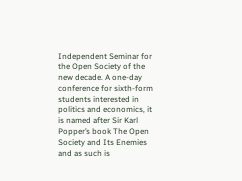Independent Seminar for the Open Society of the new decade. A one-day conference for sixth-form students interested in politics and economics, it is named after Sir Karl Popper’s book The Open Society and Its Enemies and as such is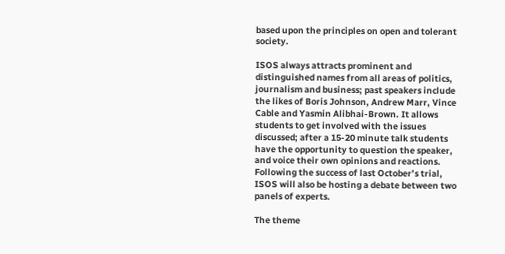based upon the principles on open and tolerant society.

ISOS always attracts prominent and distinguished names from all areas of politics, journalism and business; past speakers include the likes of Boris Johnson, Andrew Marr, Vince Cable and Yasmin Alibhai-Brown. It allows students to get involved with the issues discussed; after a 15-20 minute talk students have the opportunity to question the speaker, and voice their own opinions and reactions. Following the success of last October’s trial, ISOS will also be hosting a debate between two panels of experts.

The theme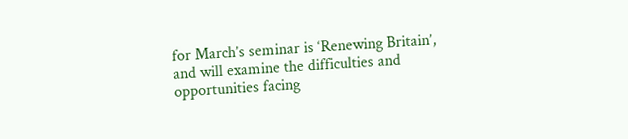for March’s seminar is ‘Renewing Britain’, and will examine the difficulties and opportunities facing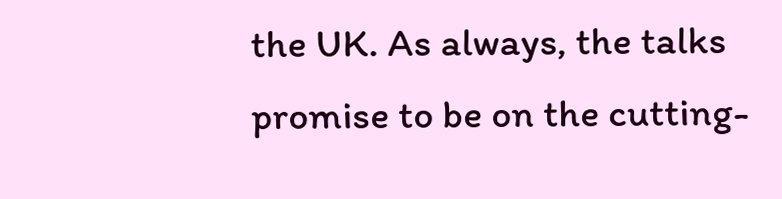the UK. As always, the talks promise to be on the cutting-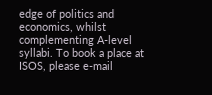edge of politics and economics, whilst complementing A-level syllabi. To book a place at ISOS, please e-mail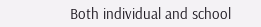Both individual and school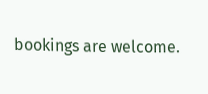bookings are welcome.